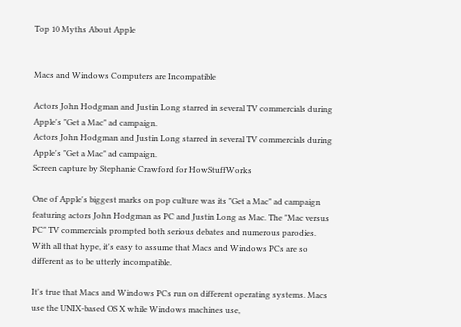Top 10 Myths About Apple


Macs and Windows Computers are Incompatible

Actors John Hodgman and Justin Long starred in several TV commercials during Apple's "Get a Mac" ad campaign.
Actors John Hodgman and Justin Long starred in several TV commercials during Apple's "Get a Mac" ad campaign.
Screen capture by Stephanie Crawford for HowStuffWorks

One of Apple's biggest marks on pop culture was its "Get a Mac" ad campaign featuring actors John Hodgman as PC and Justin Long as Mac. The "Mac versus PC" TV commercials prompted both serious debates and numerous parodies. With all that hype, it's easy to assume that Macs and Windows PCs are so different as to be utterly incompatible.

It's true that Macs and Windows PCs run on different operating systems. Macs use the UNIX-based OS X while Windows machines use,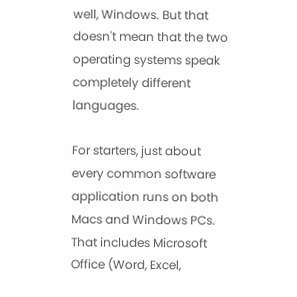well, Windows. But that doesn't mean that the two operating systems speak completely different languages.

For starters, just about every common software application runs on both Macs and Windows PCs. That includes Microsoft Office (Word, Excel,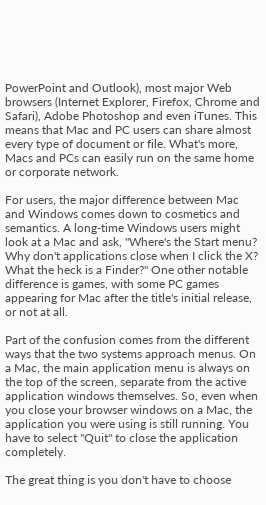PowerPoint and Outlook), most major Web browsers (Internet Explorer, Firefox, Chrome and Safari), Adobe Photoshop and even iTunes. This means that Mac and PC users can share almost every type of document or file. What's more, Macs and PCs can easily run on the same home or corporate network.

For users, the major difference between Mac and Windows comes down to cosmetics and semantics. A long-time Windows users might look at a Mac and ask, "Where's the Start menu? Why don't applications close when I click the X? What the heck is a Finder?" One other notable difference is games, with some PC games appearing for Mac after the title's initial release, or not at all.

Part of the confusion comes from the different ways that the two systems approach menus. On a Mac, the main application menu is always on the top of the screen, separate from the active application windows themselves. So, even when you close your browser windows on a Mac, the application you were using is still running. You have to select "Quit" to close the application completely.

The great thing is you don't have to choose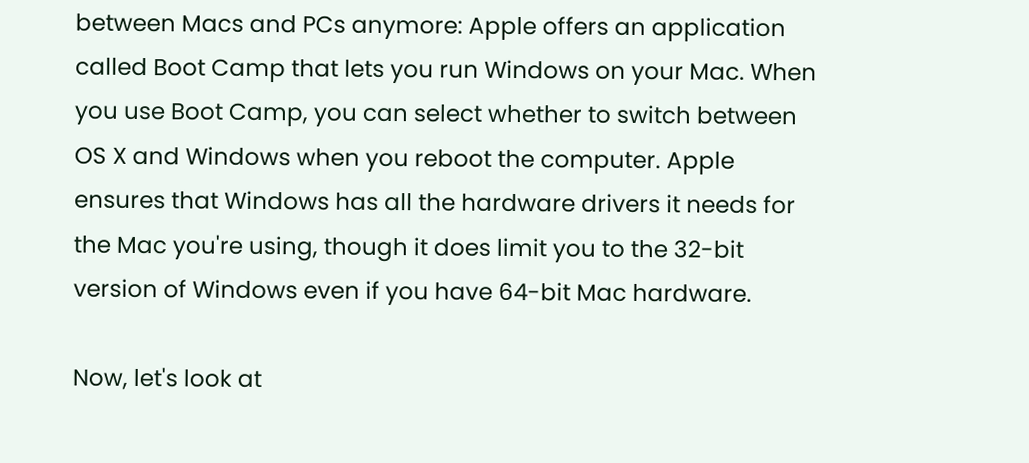between Macs and PCs anymore: Apple offers an application called Boot Camp that lets you run Windows on your Mac. When you use Boot Camp, you can select whether to switch between OS X and Windows when you reboot the computer. Apple ensures that Windows has all the hardware drivers it needs for the Mac you're using, though it does limit you to the 32-bit version of Windows even if you have 64-bit Mac hardware.

Now, let's look at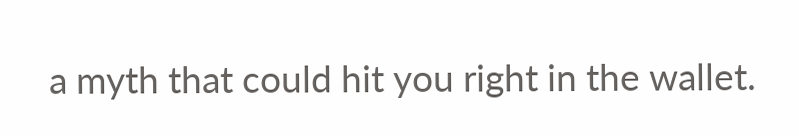a myth that could hit you right in the wallet.